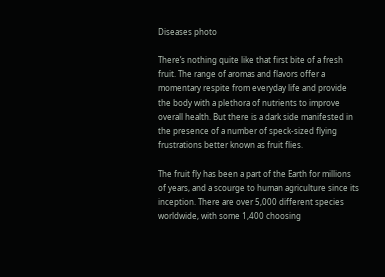Diseases photo

There’s nothing quite like that first bite of a fresh fruit. The range of aromas and flavors offer a momentary respite from everyday life and provide the body with a plethora of nutrients to improve overall health. But there is a dark side manifested in the presence of a number of speck-sized flying frustrations better known as fruit flies.

The fruit fly has been a part of the Earth for millions of years, and a scourge to human agriculture since its inception. There are over 5,000 different species worldwide, with some 1,400 choosing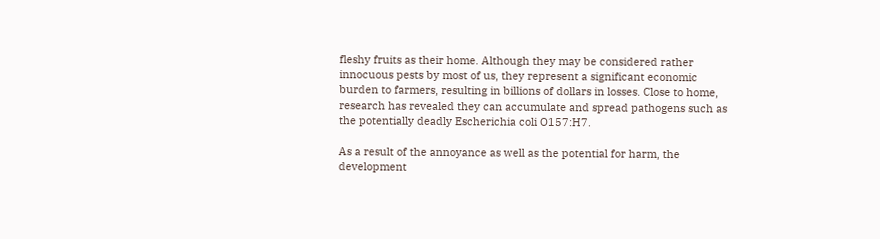fleshy fruits as their home. Although they may be considered rather innocuous pests by most of us, they represent a significant economic burden to farmers, resulting in billions of dollars in losses. Close to home, research has revealed they can accumulate and spread pathogens such as the potentially deadly Escherichia coli O157:H7.

As a result of the annoyance as well as the potential for harm, the development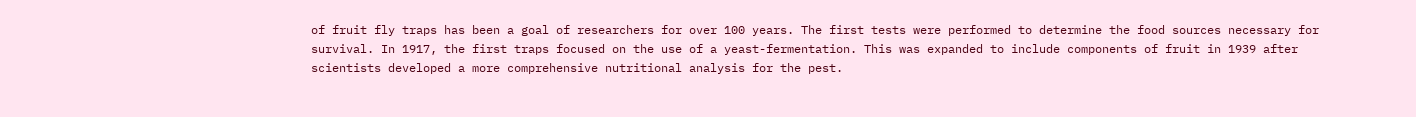of fruit fly traps has been a goal of researchers for over 100 years. The first tests were performed to determine the food sources necessary for survival. In 1917, the first traps focused on the use of a yeast-fermentation. This was expanded to include components of fruit in 1939 after scientists developed a more comprehensive nutritional analysis for the pest.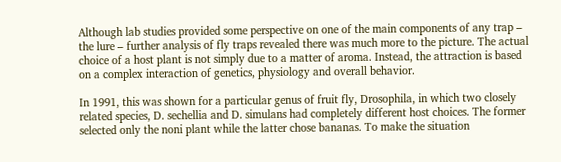Although lab studies provided some perspective on one of the main components of any trap – the lure – further analysis of fly traps revealed there was much more to the picture. The actual choice of a host plant is not simply due to a matter of aroma. Instead, the attraction is based on a complex interaction of genetics, physiology and overall behavior.

In 1991, this was shown for a particular genus of fruit fly, Drosophila, in which two closely related species, D. sechellia and D. simulans had completely different host choices. The former selected only the noni plant while the latter chose bananas. To make the situation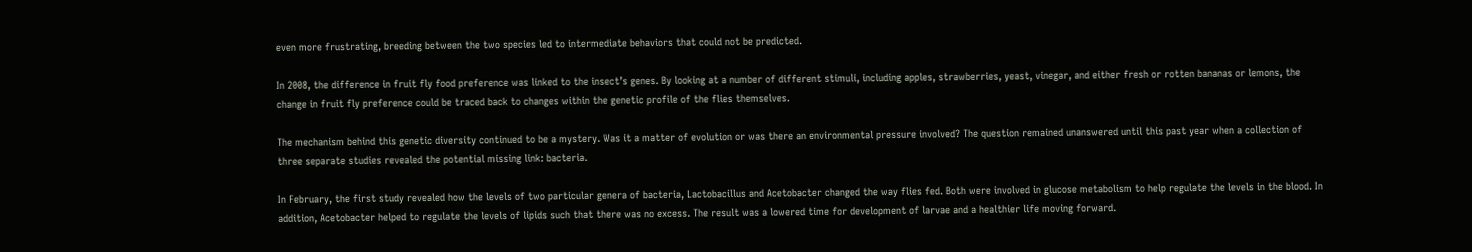even more frustrating, breeding between the two species led to intermediate behaviors that could not be predicted.

In 2008, the difference in fruit fly food preference was linked to the insect’s genes. By looking at a number of different stimuli, including apples, strawberries, yeast, vinegar, and either fresh or rotten bananas or lemons, the change in fruit fly preference could be traced back to changes within the genetic profile of the flies themselves.

The mechanism behind this genetic diversity continued to be a mystery. Was it a matter of evolution or was there an environmental pressure involved? The question remained unanswered until this past year when a collection of three separate studies revealed the potential missing link: bacteria.

In February, the first study revealed how the levels of two particular genera of bacteria, Lactobacillus and Acetobacter changed the way flies fed. Both were involved in glucose metabolism to help regulate the levels in the blood. In addition, Acetobacter helped to regulate the levels of lipids such that there was no excess. The result was a lowered time for development of larvae and a healthier life moving forward.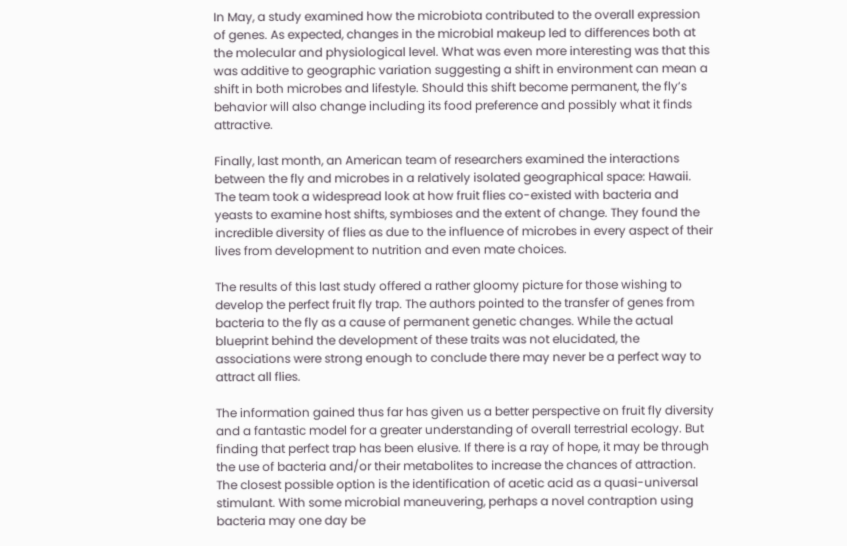In May, a study examined how the microbiota contributed to the overall expression of genes. As expected, changes in the microbial makeup led to differences both at the molecular and physiological level. What was even more interesting was that this was additive to geographic variation suggesting a shift in environment can mean a shift in both microbes and lifestyle. Should this shift become permanent, the fly’s behavior will also change including its food preference and possibly what it finds attractive.

Finally, last month, an American team of researchers examined the interactions between the fly and microbes in a relatively isolated geographical space: Hawaii. The team took a widespread look at how fruit flies co-existed with bacteria and yeasts to examine host shifts, symbioses and the extent of change. They found the incredible diversity of flies as due to the influence of microbes in every aspect of their lives from development to nutrition and even mate choices.

The results of this last study offered a rather gloomy picture for those wishing to develop the perfect fruit fly trap. The authors pointed to the transfer of genes from bacteria to the fly as a cause of permanent genetic changes. While the actual blueprint behind the development of these traits was not elucidated, the associations were strong enough to conclude there may never be a perfect way to attract all flies.

The information gained thus far has given us a better perspective on fruit fly diversity and a fantastic model for a greater understanding of overall terrestrial ecology. But finding that perfect trap has been elusive. If there is a ray of hope, it may be through the use of bacteria and/or their metabolites to increase the chances of attraction. The closest possible option is the identification of acetic acid as a quasi-universal stimulant. With some microbial maneuvering, perhaps a novel contraption using bacteria may one day be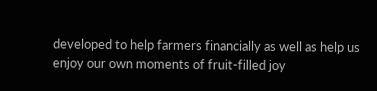developed to help farmers financially as well as help us enjoy our own moments of fruit-filled joy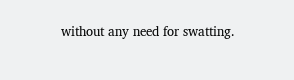without any need for swatting.